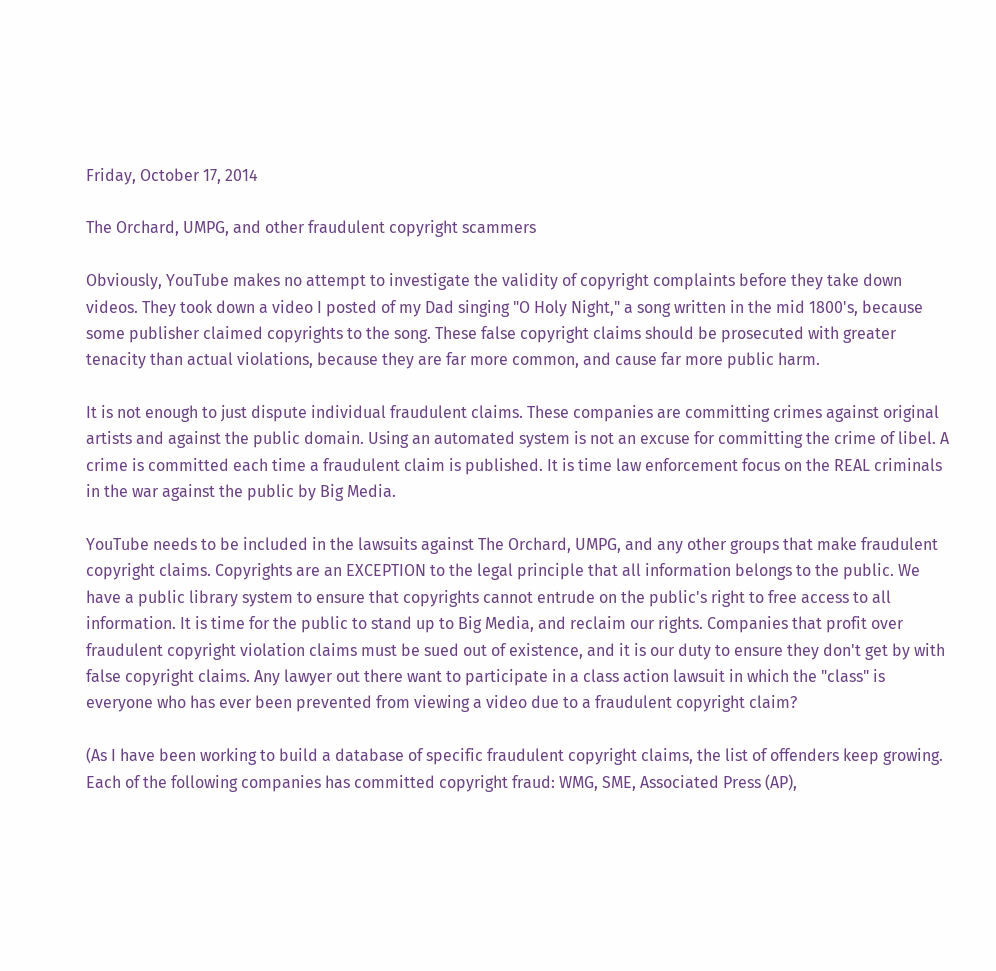Friday, October 17, 2014

The Orchard, UMPG, and other fraudulent copyright scammers

Obviously, YouTube makes no attempt to investigate the validity of copyright complaints before they take down videos. They took down a video I posted of my Dad singing "O Holy Night," a song written in the mid 1800's, because some publisher claimed copyrights to the song. These false copyright claims should be prosecuted with greater tenacity than actual violations, because they are far more common, and cause far more public harm.

It is not enough to just dispute individual fraudulent claims. These companies are committing crimes against original artists and against the public domain. Using an automated system is not an excuse for committing the crime of libel. A crime is committed each time a fraudulent claim is published. It is time law enforcement focus on the REAL criminals in the war against the public by Big Media.

YouTube needs to be included in the lawsuits against The Orchard, UMPG, and any other groups that make fraudulent copyright claims. Copyrights are an EXCEPTION to the legal principle that all information belongs to the public. We have a public library system to ensure that copyrights cannot entrude on the public's right to free access to all information. It is time for the public to stand up to Big Media, and reclaim our rights. Companies that profit over fraudulent copyright violation claims must be sued out of existence, and it is our duty to ensure they don't get by with false copyright claims. Any lawyer out there want to participate in a class action lawsuit in which the "class" is everyone who has ever been prevented from viewing a video due to a fraudulent copyright claim?

(As I have been working to build a database of specific fraudulent copyright claims, the list of offenders keep growing. Each of the following companies has committed copyright fraud: WMG, SME, Associated Press (AP),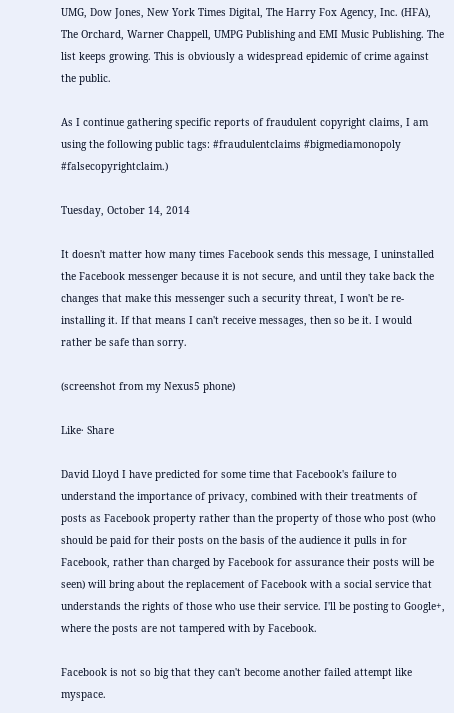UMG, Dow Jones, New York Times Digital, The Harry Fox Agency, Inc. (HFA), The Orchard, Warner Chappell, UMPG Publishing and EMI Music Publishing. The list keeps growing. This is obviously a widespread epidemic of crime against the public.

As I continue gathering specific reports of fraudulent copyright claims, I am using the following public tags: #fraudulentclaims #bigmediamonopoly #falsecopyrightclaim.)

Tuesday, October 14, 2014

It doesn't matter how many times Facebook sends this message, I uninstalled the Facebook messenger because it is not secure, and until they take back the changes that make this messenger such a security threat, I won't be re-installing it. If that means I can't receive messages, then so be it. I would rather be safe than sorry.

(screenshot from my Nexus5 phone)

Like· Share

David Lloyd I have predicted for some time that Facebook's failure to understand the importance of privacy, combined with their treatments of posts as Facebook property rather than the property of those who post (who should be paid for their posts on the basis of the audience it pulls in for Facebook, rather than charged by Facebook for assurance their posts will be seen) will bring about the replacement of Facebook with a social service that understands the rights of those who use their service. I'll be posting to Google+, where the posts are not tampered with by Facebook.

Facebook is not so big that they can't become another failed attempt like myspace.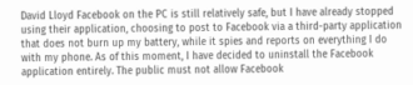David Lloyd Facebook on the PC is still relatively safe, but I have already stopped using their application, choosing to post to Facebook via a third-party application that does not burn up my battery, while it spies and reports on everything I do with my phone. As of this moment, I have decided to uninstall the Facebook application entirely. The public must not allow Facebook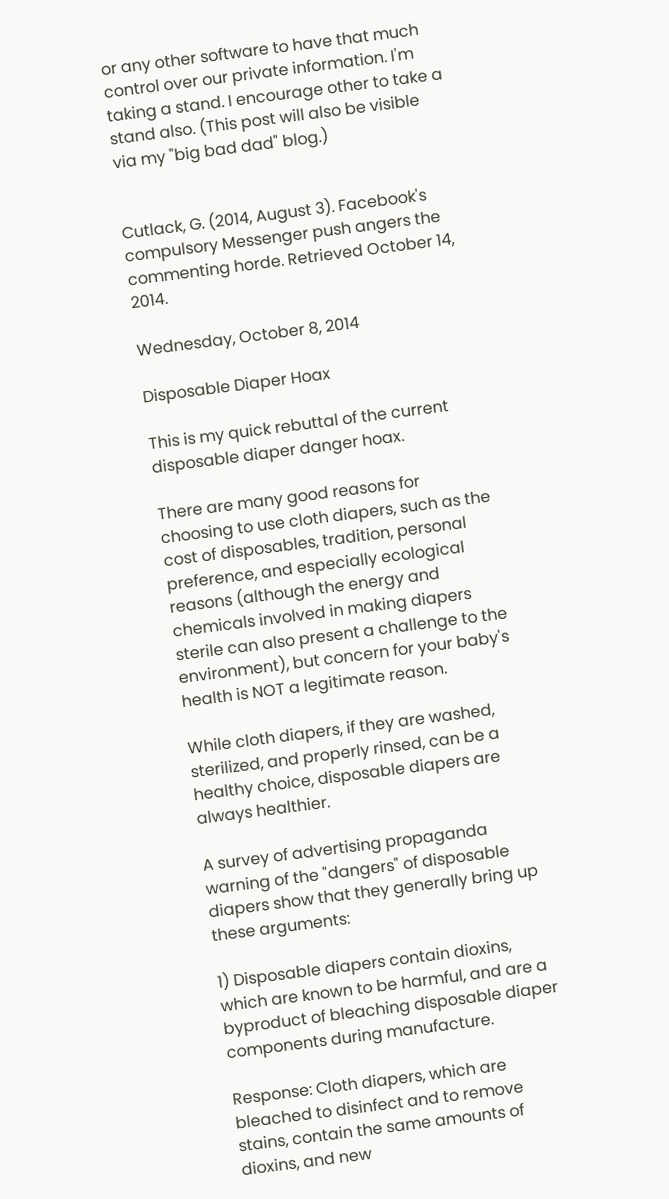or any other software to have that much control over our private information. I'm taking a stand. I encourage other to take a stand also. (This post will also be visible via my "big bad dad" blog.)


Cutlack, G. (2014, August 3). Facebook's compulsory Messenger push angers the commenting horde. Retrieved October 14, 2014.

Wednesday, October 8, 2014

Disposable Diaper Hoax

This is my quick rebuttal of the current disposable diaper danger hoax.

There are many good reasons for choosing to use cloth diapers, such as the cost of disposables, tradition, personal preference, and especially ecological reasons (although the energy and chemicals involved in making diapers sterile can also present a challenge to the environment), but concern for your baby's health is NOT a legitimate reason.

While cloth diapers, if they are washed, sterilized, and properly rinsed, can be a healthy choice, disposable diapers are always healthier.

A survey of advertising propaganda warning of the "dangers" of disposable diapers show that they generally bring up these arguments:

1) Disposable diapers contain dioxins, which are known to be harmful, and are a byproduct of bleaching disposable diaper components during manufacture.

Response: Cloth diapers, which are bleached to disinfect and to remove stains, contain the same amounts of dioxins, and new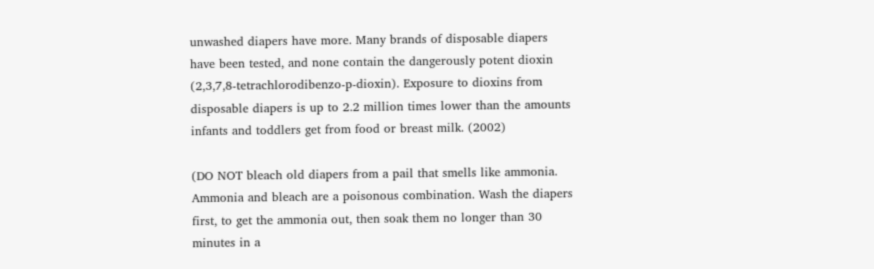unwashed diapers have more. Many brands of disposable diapers have been tested, and none contain the dangerously potent dioxin (2,3,7,8-tetrachlorodibenzo-p-dioxin). Exposure to dioxins from disposable diapers is up to 2.2 million times lower than the amounts infants and toddlers get from food or breast milk. (2002)

(DO NOT bleach old diapers from a pail that smells like ammonia. Ammonia and bleach are a poisonous combination. Wash the diapers first, to get the ammonia out, then soak them no longer than 30 minutes in a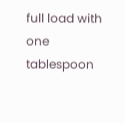full load with one tablespoon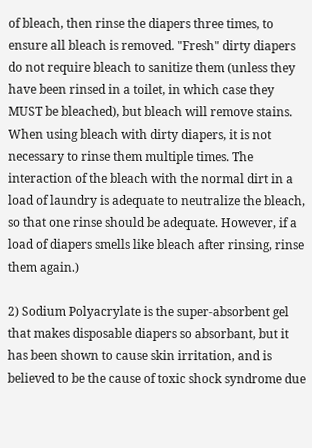of bleach, then rinse the diapers three times, to ensure all bleach is removed. "Fresh" dirty diapers do not require bleach to sanitize them (unless they have been rinsed in a toilet, in which case they MUST be bleached), but bleach will remove stains. When using bleach with dirty diapers, it is not necessary to rinse them multiple times. The interaction of the bleach with the normal dirt in a load of laundry is adequate to neutralize the bleach, so that one rinse should be adequate. However, if a load of diapers smells like bleach after rinsing, rinse them again.)

2) Sodium Polyacrylate is the super-absorbent gel that makes disposable diapers so absorbant, but it has been shown to cause skin irritation, and is believed to be the cause of toxic shock syndrome due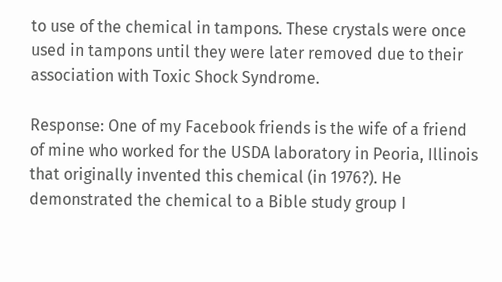to use of the chemical in tampons. These crystals were once used in tampons until they were later removed due to their association with Toxic Shock Syndrome.

Response: One of my Facebook friends is the wife of a friend of mine who worked for the USDA laboratory in Peoria, Illinois that originally invented this chemical (in 1976?). He demonstrated the chemical to a Bible study group I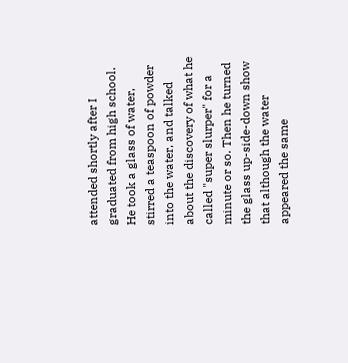attended shortly after I graduated from high school. He took a glass of water, stirred a teaspoon of powder into the water, and talked about the discovery of what he called "super slurper" for a minute or so. Then he turned the glass up-side-down show that although the water appeared the same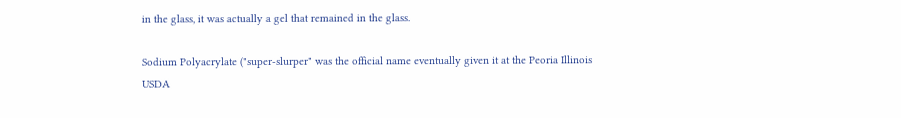in the glass, it was actually a gel that remained in the glass.

Sodium Polyacrylate ("super-slurper" was the official name eventually given it at the Peoria Illinois USDA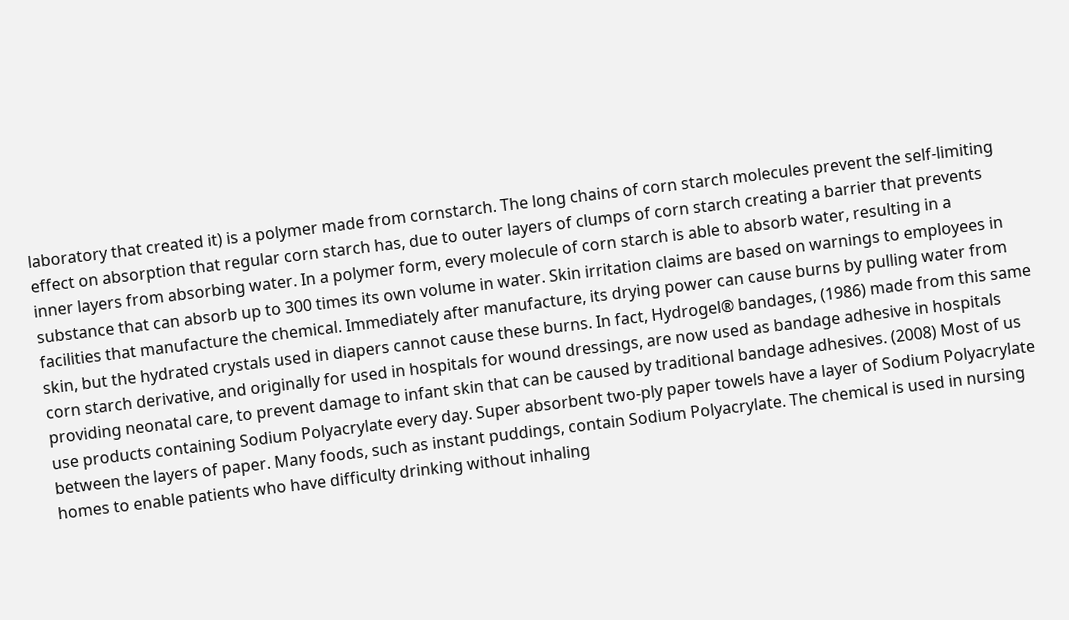laboratory that created it) is a polymer made from cornstarch. The long chains of corn starch molecules prevent the self-limiting effect on absorption that regular corn starch has, due to outer layers of clumps of corn starch creating a barrier that prevents inner layers from absorbing water. In a polymer form, every molecule of corn starch is able to absorb water, resulting in a substance that can absorb up to 300 times its own volume in water. Skin irritation claims are based on warnings to employees in facilities that manufacture the chemical. Immediately after manufacture, its drying power can cause burns by pulling water from skin, but the hydrated crystals used in diapers cannot cause these burns. In fact, Hydrogel® bandages, (1986) made from this same corn starch derivative, and originally for used in hospitals for wound dressings, are now used as bandage adhesive in hospitals providing neonatal care, to prevent damage to infant skin that can be caused by traditional bandage adhesives. (2008) Most of us use products containing Sodium Polyacrylate every day. Super absorbent two-ply paper towels have a layer of Sodium Polyacrylate between the layers of paper. Many foods, such as instant puddings, contain Sodium Polyacrylate. The chemical is used in nursing homes to enable patients who have difficulty drinking without inhaling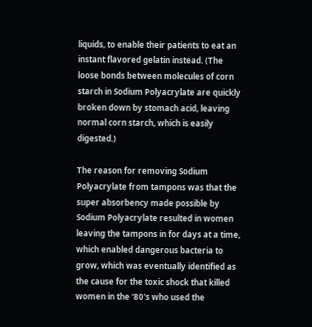liquids, to enable their patients to eat an instant flavored gelatin instead. (The loose bonds between molecules of corn starch in Sodium Polyacrylate are quickly broken down by stomach acid, leaving normal corn starch, which is easily digested.)

The reason for removing Sodium Polyacrylate from tampons was that the super absorbency made possible by Sodium Polyacrylate resulted in women leaving the tampons in for days at a time, which enabled dangerous bacteria to grow, which was eventually identified as the cause for the toxic shock that killed women in the '80's who used the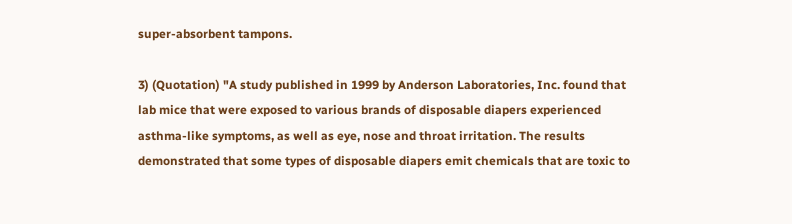super-absorbent tampons.

3) (Quotation) "A study published in 1999 by Anderson Laboratories, Inc. found that lab mice that were exposed to various brands of disposable diapers experienced asthma-like symptoms, as well as eye, nose and throat irritation. The results demonstrated that some types of disposable diapers emit chemicals that are toxic to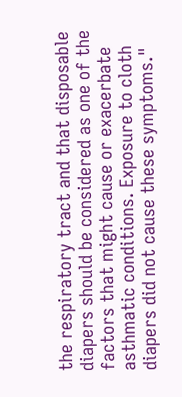the respiratory tract and that disposable diapers should be considered as one of the factors that might cause or exacerbate asthmatic conditions. Exposure to cloth diapers did not cause these symptoms."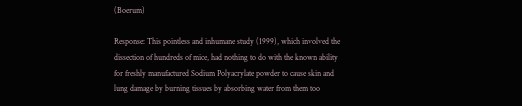(Boerum)

Response: This pointless and inhumane study (1999), which involved the dissection of hundreds of mice, had nothing to do with the known ability for freshly manufactured Sodium Polyacrylate powder to cause skin and lung damage by burning tissues by absorbing water from them too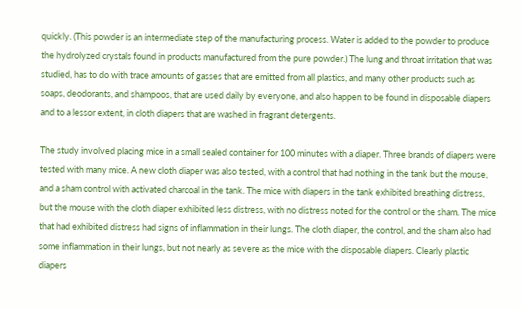quickly. (This powder is an intermediate step of the manufacturing process. Water is added to the powder to produce the hydrolyzed crystals found in products manufactured from the pure powder.) The lung and throat irritation that was studied, has to do with trace amounts of gasses that are emitted from all plastics, and many other products such as soaps, deodorants, and shampoos, that are used daily by everyone, and also happen to be found in disposable diapers and to a lessor extent, in cloth diapers that are washed in fragrant detergents.

The study involved placing mice in a small sealed container for 100 minutes with a diaper. Three brands of diapers were tested with many mice. A new cloth diaper was also tested, with a control that had nothing in the tank but the mouse, and a sham control with activated charcoal in the tank. The mice with diapers in the tank exhibited breathing distress, but the mouse with the cloth diaper exhibited less distress, with no distress noted for the control or the sham. The mice that had exhibited distress had signs of inflammation in their lungs. The cloth diaper, the control, and the sham also had some inflammation in their lungs, but not nearly as severe as the mice with the disposable diapers. Clearly plastic diapers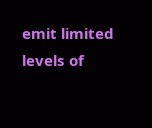emit limited levels of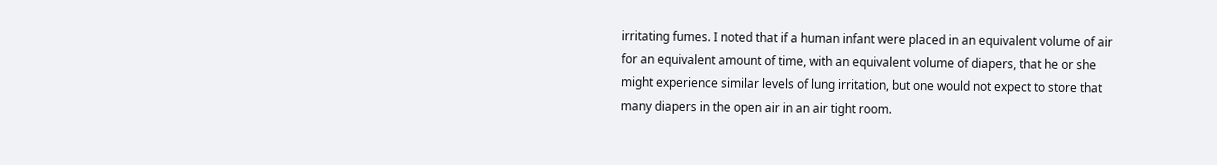irritating fumes. I noted that if a human infant were placed in an equivalent volume of air for an equivalent amount of time, with an equivalent volume of diapers, that he or she might experience similar levels of lung irritation, but one would not expect to store that many diapers in the open air in an air tight room.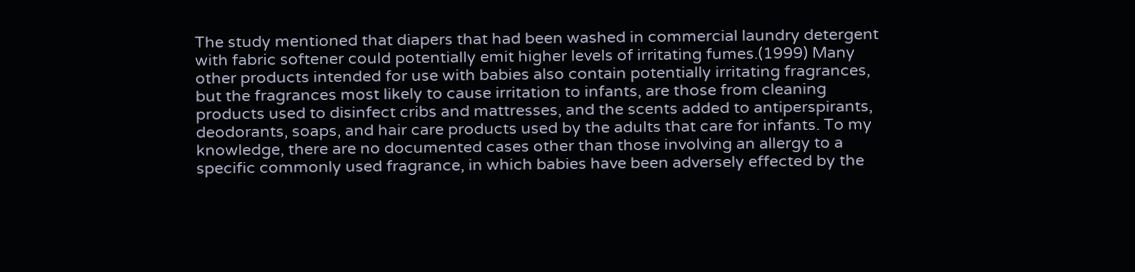The study mentioned that diapers that had been washed in commercial laundry detergent with fabric softener could potentially emit higher levels of irritating fumes.(1999) Many other products intended for use with babies also contain potentially irritating fragrances, but the fragrances most likely to cause irritation to infants, are those from cleaning products used to disinfect cribs and mattresses, and the scents added to antiperspirants, deodorants, soaps, and hair care products used by the adults that care for infants. To my knowledge, there are no documented cases other than those involving an allergy to a specific commonly used fragrance, in which babies have been adversely effected by the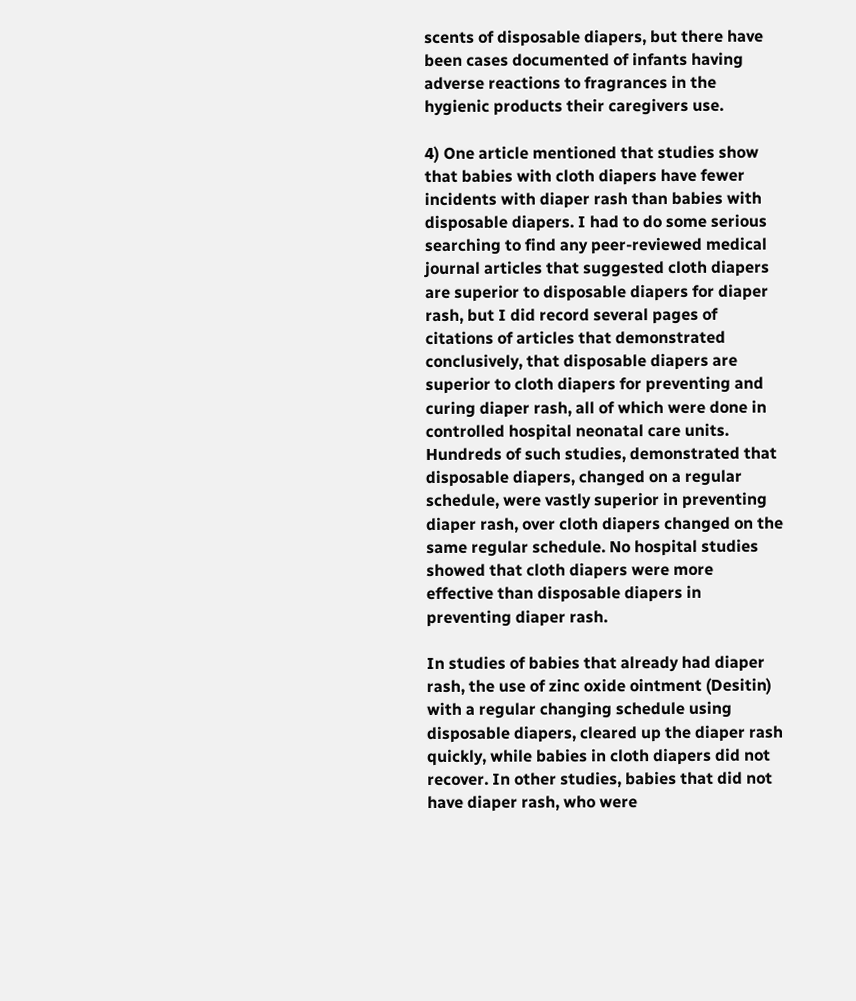scents of disposable diapers, but there have been cases documented of infants having adverse reactions to fragrances in the hygienic products their caregivers use.

4) One article mentioned that studies show that babies with cloth diapers have fewer incidents with diaper rash than babies with disposable diapers. I had to do some serious searching to find any peer-reviewed medical journal articles that suggested cloth diapers are superior to disposable diapers for diaper rash, but I did record several pages of citations of articles that demonstrated conclusively, that disposable diapers are superior to cloth diapers for preventing and curing diaper rash, all of which were done in controlled hospital neonatal care units. Hundreds of such studies, demonstrated that disposable diapers, changed on a regular schedule, were vastly superior in preventing diaper rash, over cloth diapers changed on the same regular schedule. No hospital studies showed that cloth diapers were more effective than disposable diapers in preventing diaper rash.

In studies of babies that already had diaper rash, the use of zinc oxide ointment (Desitin) with a regular changing schedule using disposable diapers, cleared up the diaper rash quickly, while babies in cloth diapers did not recover. In other studies, babies that did not have diaper rash, who were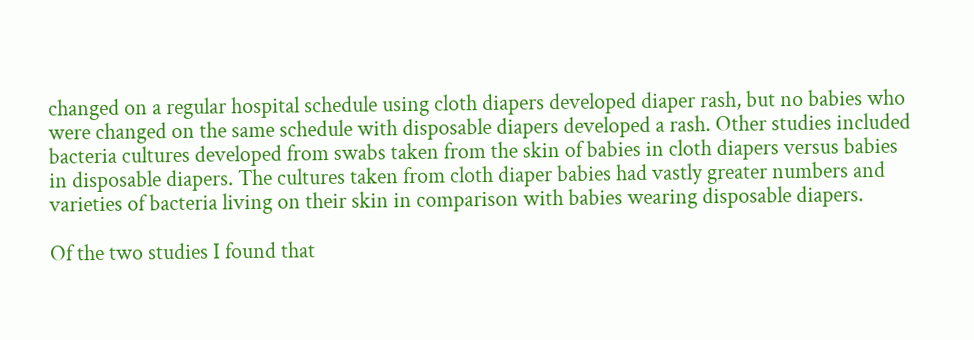changed on a regular hospital schedule using cloth diapers developed diaper rash, but no babies who were changed on the same schedule with disposable diapers developed a rash. Other studies included bacteria cultures developed from swabs taken from the skin of babies in cloth diapers versus babies in disposable diapers. The cultures taken from cloth diaper babies had vastly greater numbers and varieties of bacteria living on their skin in comparison with babies wearing disposable diapers.

Of the two studies I found that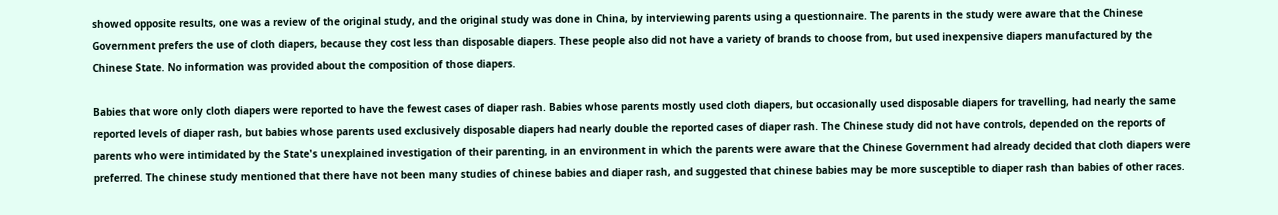showed opposite results, one was a review of the original study, and the original study was done in China, by interviewing parents using a questionnaire. The parents in the study were aware that the Chinese Government prefers the use of cloth diapers, because they cost less than disposable diapers. These people also did not have a variety of brands to choose from, but used inexpensive diapers manufactured by the Chinese State. No information was provided about the composition of those diapers.

Babies that wore only cloth diapers were reported to have the fewest cases of diaper rash. Babies whose parents mostly used cloth diapers, but occasionally used disposable diapers for travelling, had nearly the same reported levels of diaper rash, but babies whose parents used exclusively disposable diapers had nearly double the reported cases of diaper rash. The Chinese study did not have controls, depended on the reports of parents who were intimidated by the State's unexplained investigation of their parenting, in an environment in which the parents were aware that the Chinese Government had already decided that cloth diapers were preferred. The chinese study mentioned that there have not been many studies of chinese babies and diaper rash, and suggested that chinese babies may be more susceptible to diaper rash than babies of other races.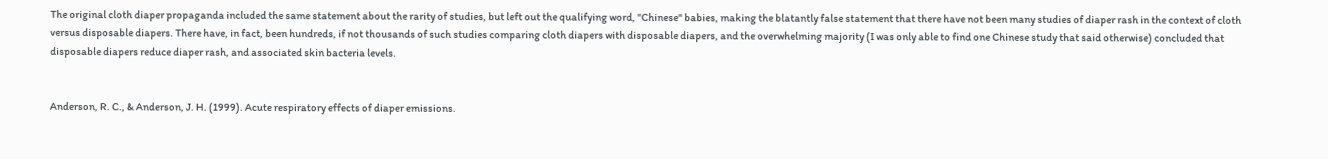The original cloth diaper propaganda included the same statement about the rarity of studies, but left out the qualifying word, "Chinese" babies, making the blatantly false statement that there have not been many studies of diaper rash in the context of cloth versus disposable diapers. There have, in fact, been hundreds, if not thousands of such studies comparing cloth diapers with disposable diapers, and the overwhelming majority (I was only able to find one Chinese study that said otherwise) concluded that disposable diapers reduce diaper rash, and associated skin bacteria levels.


Anderson, R. C., & Anderson, J. H. (1999). Acute respiratory effects of diaper emissions.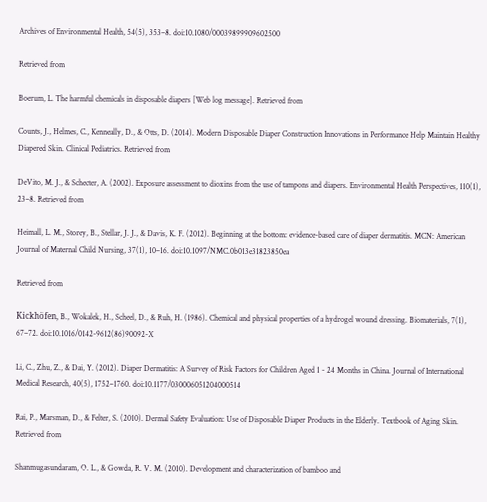Archives of Environmental Health, 54(5), 353–8. doi:10.1080/00039899909602500

Retrieved from

Boerum, L. The harmful chemicals in disposable diapers [Web log message]. Retrieved from

Counts, J., Helmes, C., Kenneally, D., & Otts, D. (2014). Modern Disposable Diaper Construction Innovations in Performance Help Maintain Healthy Diapered Skin. Clinical Pediatrics. Retrieved from

DeVito, M. J., & Schecter, A. (2002). Exposure assessment to dioxins from the use of tampons and diapers. Environmental Health Perspectives, 110(1), 23–8. Retrieved from

Heimall, L. M., Storey, B., Stellar, J. J., & Davis, K. F. (2012). Beginning at the bottom: evidence-based care of diaper dermatitis. MCN: American Journal of Maternal Child Nursing, 37(1), 10–16. doi:10.1097/NMC.0b013e31823850ea

Retrieved from

Kickhöfen, B., Wokalek, H., Scheel, D., & Ruh, H. (1986). Chemical and physical properties of a hydrogel wound dressing. Biomaterials, 7(1), 67–72. doi:10.1016/0142-9612(86)90092-X

Li, C., Zhu, Z., & Dai, Y. (2012). Diaper Dermatitis: A Survey of Risk Factors for Children Aged 1 - 24 Months in China. Journal of International Medical Research, 40(5), 1752–1760. doi:10.1177/030006051204000514

Rai, P., Marsman, D., & Felter, S. (2010). Dermal Safety Evaluation: Use of Disposable Diaper Products in the Elderly. Textbook of Aging Skin. Retrieved from

Shanmugasundaram, O. L., & Gowda, R. V. M. (2010). Development and characterization of bamboo and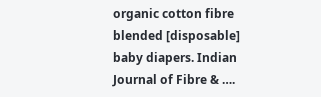organic cotton fibre blended [disposable] baby diapers. Indian Journal of Fibre & ….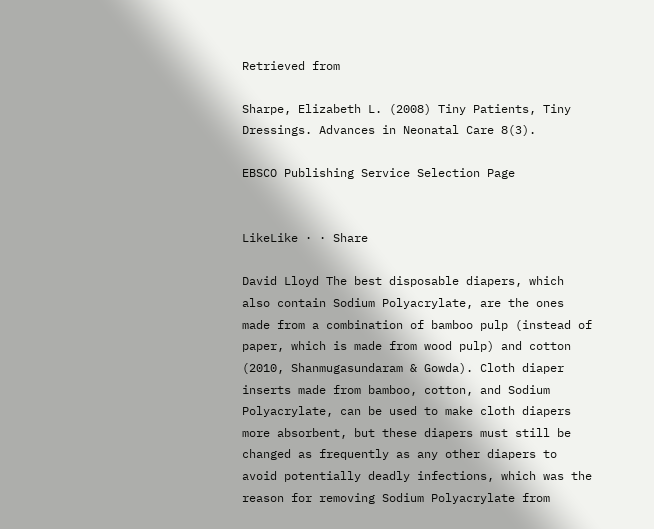Retrieved from

Sharpe, Elizabeth L. (2008) Tiny Patients, Tiny Dressings. Advances in Neonatal Care 8(3).

EBSCO Publishing Service Selection Page


LikeLike · · Share

David Lloyd The best disposable diapers, which also contain Sodium Polyacrylate, are the ones made from a combination of bamboo pulp (instead of paper, which is made from wood pulp) and cotton (2010, Shanmugasundaram & Gowda). Cloth diaper inserts made from bamboo, cotton, and Sodium Polyacrylate, can be used to make cloth diapers more absorbent, but these diapers must still be changed as frequently as any other diapers to avoid potentially deadly infections, which was the reason for removing Sodium Polyacrylate from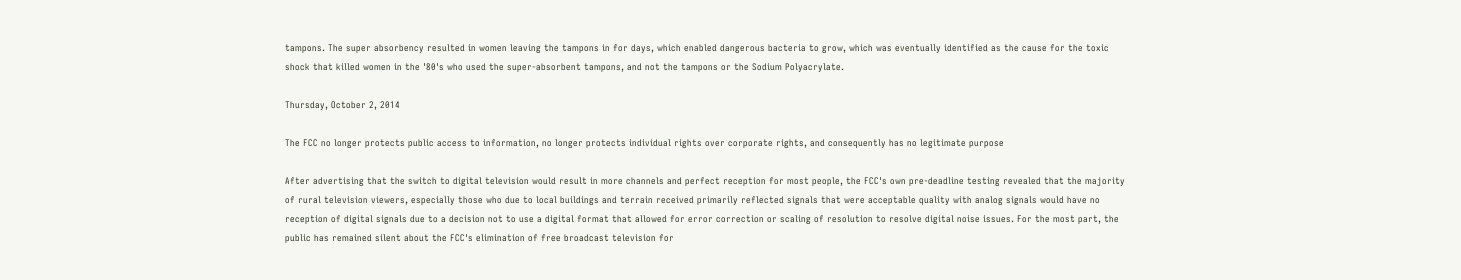tampons. The super absorbency resulted in women leaving the tampons in for days, which enabled dangerous bacteria to grow, which was eventually identified as the cause for the toxic shock that killed women in the '80's who used the super-absorbent tampons, and not the tampons or the Sodium Polyacrylate.

Thursday, October 2, 2014

The FCC no longer protects public access to information, no longer protects individual rights over corporate rights, and consequently has no legitimate purpose

After advertising that the switch to digital television would result in more channels and perfect reception for most people, the FCC's own pre-deadline testing revealed that the majority of rural television viewers, especially those who due to local buildings and terrain received primarily reflected signals that were acceptable quality with analog signals would have no reception of digital signals due to a decision not to use a digital format that allowed for error correction or scaling of resolution to resolve digital noise issues. For the most part, the public has remained silent about the FCC's elimination of free broadcast television for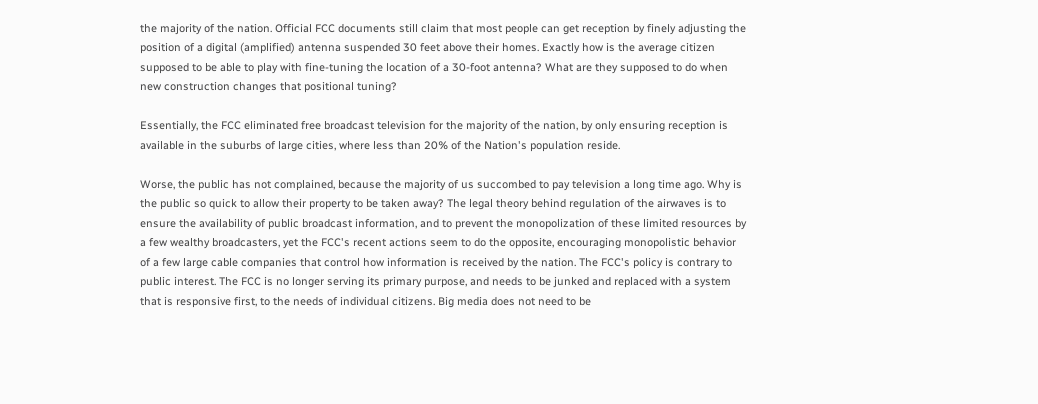the majority of the nation. Official FCC documents still claim that most people can get reception by finely adjusting the position of a digital (amplified) antenna suspended 30 feet above their homes. Exactly how is the average citizen supposed to be able to play with fine-tuning the location of a 30-foot antenna? What are they supposed to do when new construction changes that positional tuning?

Essentially, the FCC eliminated free broadcast television for the majority of the nation, by only ensuring reception is available in the suburbs of large cities, where less than 20% of the Nation's population reside.

Worse, the public has not complained, because the majority of us succombed to pay television a long time ago. Why is the public so quick to allow their property to be taken away? The legal theory behind regulation of the airwaves is to ensure the availability of public broadcast information, and to prevent the monopolization of these limited resources by a few wealthy broadcasters, yet the FCC's recent actions seem to do the opposite, encouraging monopolistic behavior of a few large cable companies that control how information is received by the nation. The FCC's policy is contrary to public interest. The FCC is no longer serving its primary purpose, and needs to be junked and replaced with a system that is responsive first, to the needs of individual citizens. Big media does not need to be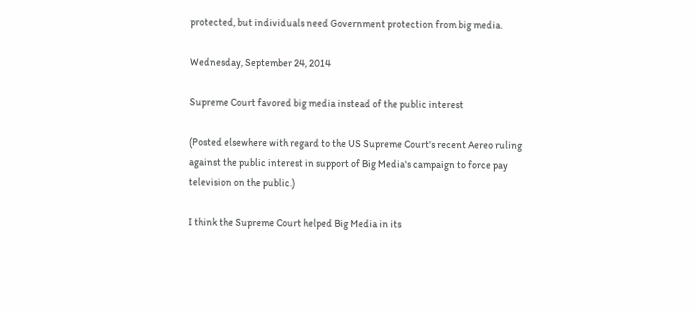protected, but individuals need Government protection from big media.

Wednesday, September 24, 2014

Supreme Court favored big media instead of the public interest

(Posted elsewhere with regard to the US Supreme Court's recent Aereo ruling against the public interest in support of Big Media's campaign to force pay television on the public.)

I think the Supreme Court helped Big Media in its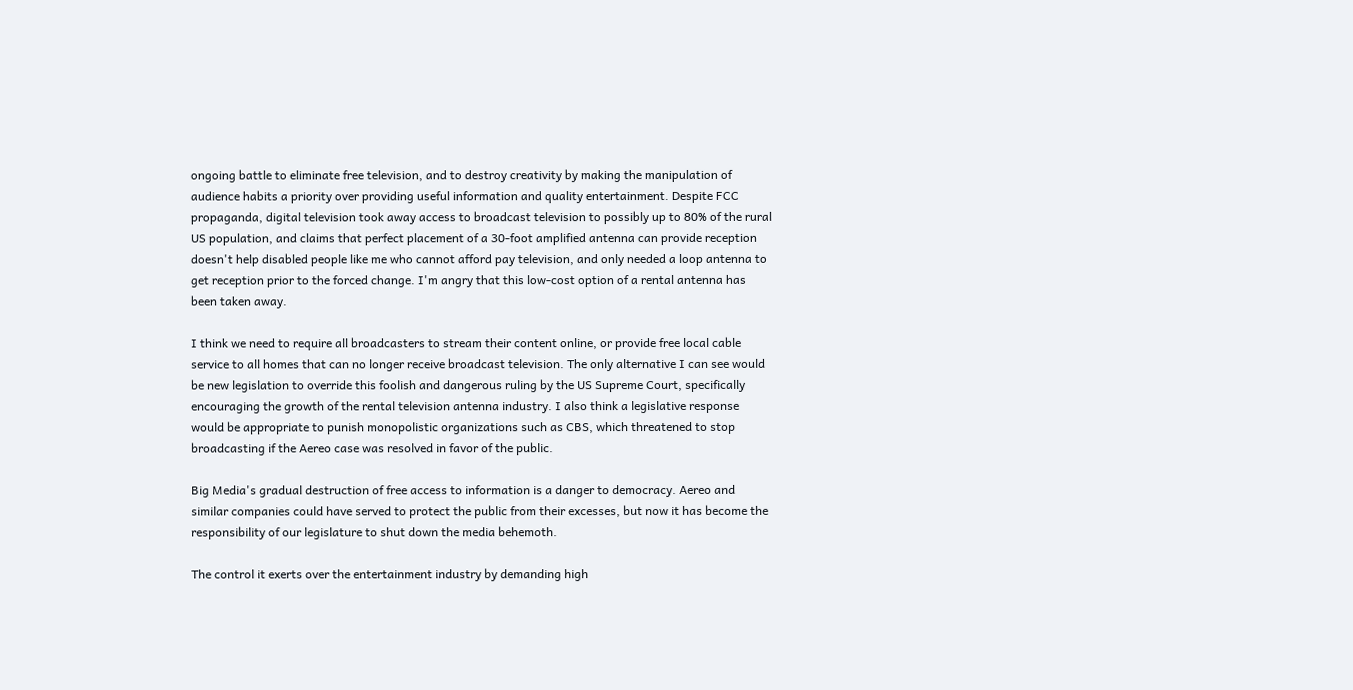ongoing battle to eliminate free television, and to destroy creativity by making the manipulation of audience habits a priority over providing useful information and quality entertainment. Despite FCC propaganda, digital television took away access to broadcast television to possibly up to 80% of the rural US population, and claims that perfect placement of a 30-foot amplified antenna can provide reception doesn't help disabled people like me who cannot afford pay television, and only needed a loop antenna to get reception prior to the forced change. I'm angry that this low-cost option of a rental antenna has been taken away.

I think we need to require all broadcasters to stream their content online, or provide free local cable service to all homes that can no longer receive broadcast television. The only alternative I can see would be new legislation to override this foolish and dangerous ruling by the US Supreme Court, specifically encouraging the growth of the rental television antenna industry. I also think a legislative response would be appropriate to punish monopolistic organizations such as CBS, which threatened to stop broadcasting if the Aereo case was resolved in favor of the public.

Big Media's gradual destruction of free access to information is a danger to democracy. Aereo and similar companies could have served to protect the public from their excesses, but now it has become the responsibility of our legislature to shut down the media behemoth.

The control it exerts over the entertainment industry by demanding high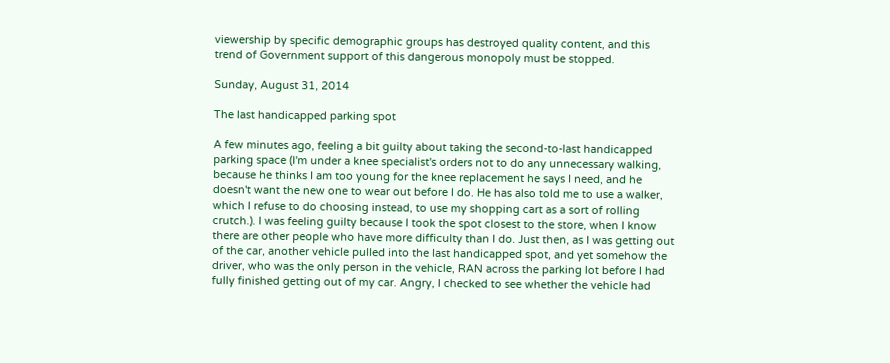viewership by specific demographic groups has destroyed quality content, and this trend of Government support of this dangerous monopoly must be stopped.

Sunday, August 31, 2014

The last handicapped parking spot

A few minutes ago, feeling a bit guilty about taking the second-to-last handicapped parking space (I'm under a knee specialist's orders not to do any unnecessary walking, because he thinks I am too young for the knee replacement he says I need, and he doesn't want the new one to wear out before I do. He has also told me to use a walker, which I refuse to do choosing instead, to use my shopping cart as a sort of rolling crutch.). I was feeling guilty because I took the spot closest to the store, when I know there are other people who have more difficulty than I do. Just then, as I was getting out of the car, another vehicle pulled into the last handicapped spot, and yet somehow the driver, who was the only person in the vehicle, RAN across the parking lot before I had fully finished getting out of my car. Angry, I checked to see whether the vehicle had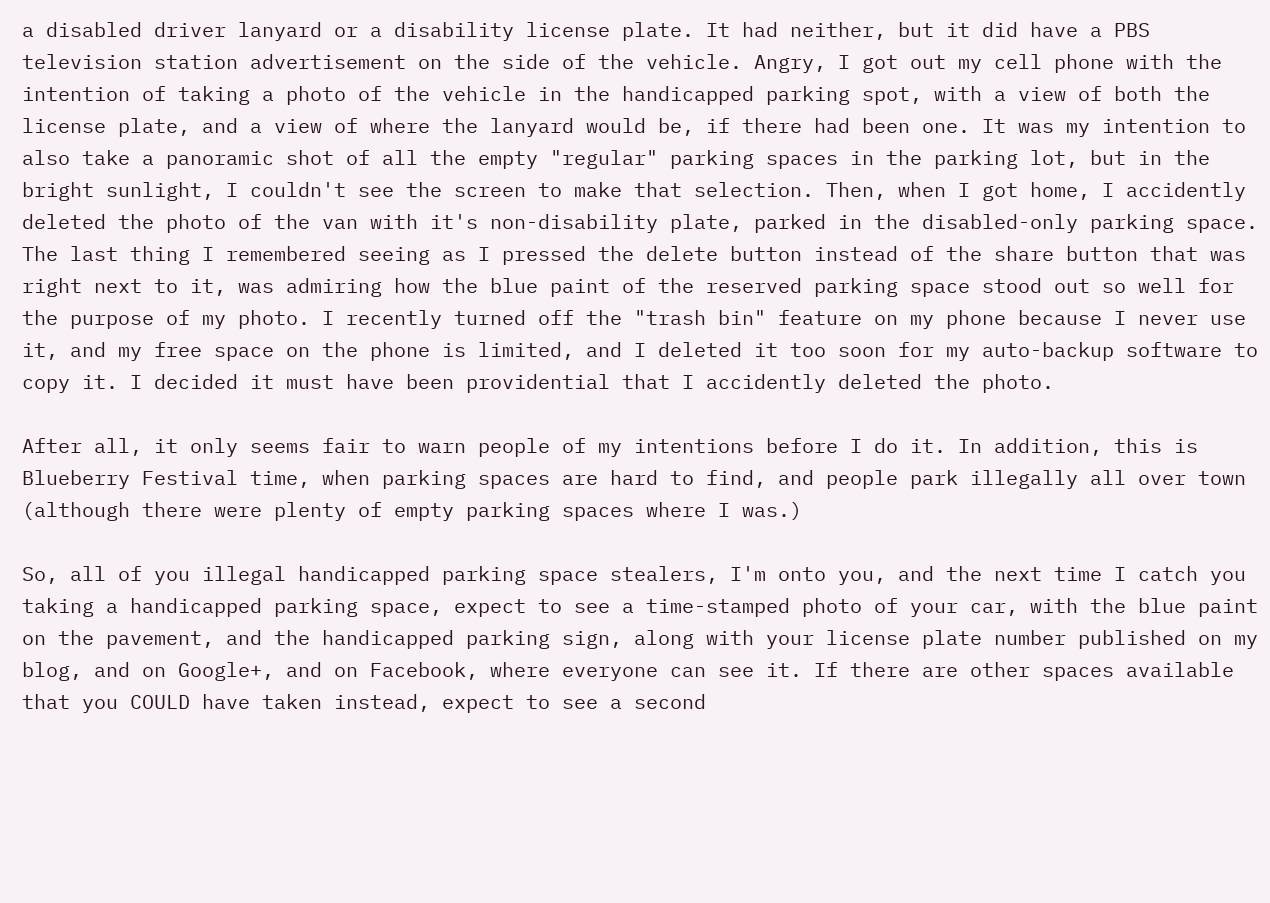a disabled driver lanyard or a disability license plate. It had neither, but it did have a PBS television station advertisement on the side of the vehicle. Angry, I got out my cell phone with the intention of taking a photo of the vehicle in the handicapped parking spot, with a view of both the license plate, and a view of where the lanyard would be, if there had been one. It was my intention to also take a panoramic shot of all the empty "regular" parking spaces in the parking lot, but in the bright sunlight, I couldn't see the screen to make that selection. Then, when I got home, I accidently deleted the photo of the van with it's non-disability plate, parked in the disabled-only parking space. The last thing I remembered seeing as I pressed the delete button instead of the share button that was right next to it, was admiring how the blue paint of the reserved parking space stood out so well for the purpose of my photo. I recently turned off the "trash bin" feature on my phone because I never use it, and my free space on the phone is limited, and I deleted it too soon for my auto-backup software to copy it. I decided it must have been providential that I accidently deleted the photo.

After all, it only seems fair to warn people of my intentions before I do it. In addition, this is Blueberry Festival time, when parking spaces are hard to find, and people park illegally all over town (although there were plenty of empty parking spaces where I was.)

So, all of you illegal handicapped parking space stealers, I'm onto you, and the next time I catch you taking a handicapped parking space, expect to see a time-stamped photo of your car, with the blue paint on the pavement, and the handicapped parking sign, along with your license plate number published on my blog, and on Google+, and on Facebook, where everyone can see it. If there are other spaces available that you COULD have taken instead, expect to see a second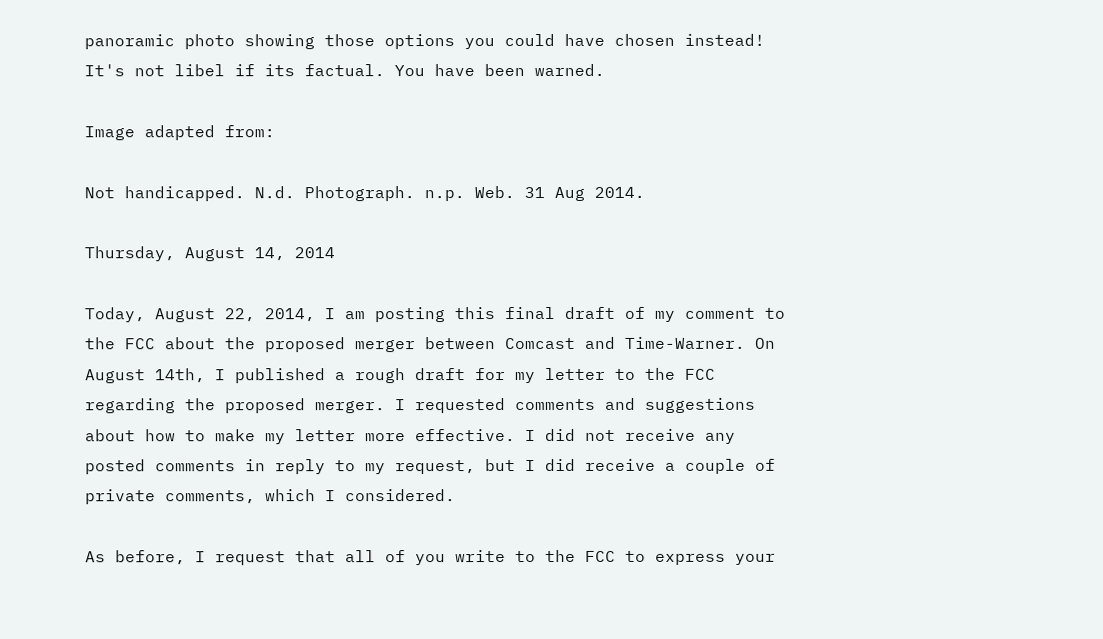panoramic photo showing those options you could have chosen instead! It's not libel if its factual. You have been warned.

Image adapted from:

Not handicapped. N.d. Photograph. n.p. Web. 31 Aug 2014.

Thursday, August 14, 2014

Today, August 22, 2014, I am posting this final draft of my comment to the FCC about the proposed merger between Comcast and Time-Warner. On August 14th, I published a rough draft for my letter to the FCC regarding the proposed merger. I requested comments and suggestions about how to make my letter more effective. I did not receive any posted comments in reply to my request, but I did receive a couple of private comments, which I considered.

As before, I request that all of you write to the FCC to express your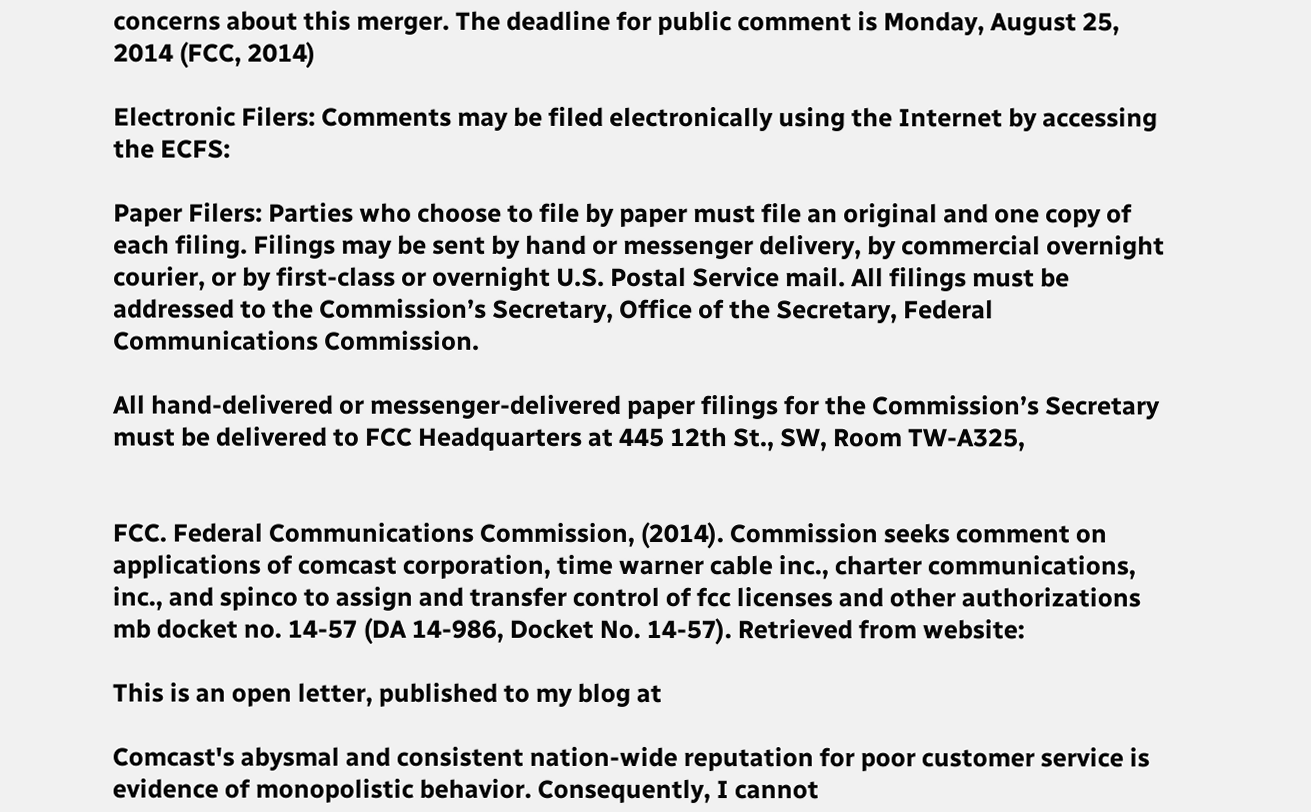concerns about this merger. The deadline for public comment is Monday, August 25, 2014 (FCC, 2014)

Electronic Filers: Comments may be filed electronically using the Internet by accessing the ECFS:

Paper Filers: Parties who choose to file by paper must file an original and one copy of each filing. Filings may be sent by hand or messenger delivery, by commercial overnight courier, or by first-class or overnight U.S. Postal Service mail. All filings must be addressed to the Commission’s Secretary, Office of the Secretary, Federal Communications Commission.

All hand-delivered or messenger-delivered paper filings for the Commission’s Secretary must be delivered to FCC Headquarters at 445 12th St., SW, Room TW-A325,


FCC. Federal Communications Commission, (2014). Commission seeks comment on applications of comcast corporation, time warner cable inc., charter communications, inc., and spinco to assign and transfer control of fcc licenses and other authorizations mb docket no. 14-57 (DA 14-986, Docket No. 14-57). Retrieved from website:

This is an open letter, published to my blog at

Comcast's abysmal and consistent nation-wide reputation for poor customer service is evidence of monopolistic behavior. Consequently, I cannot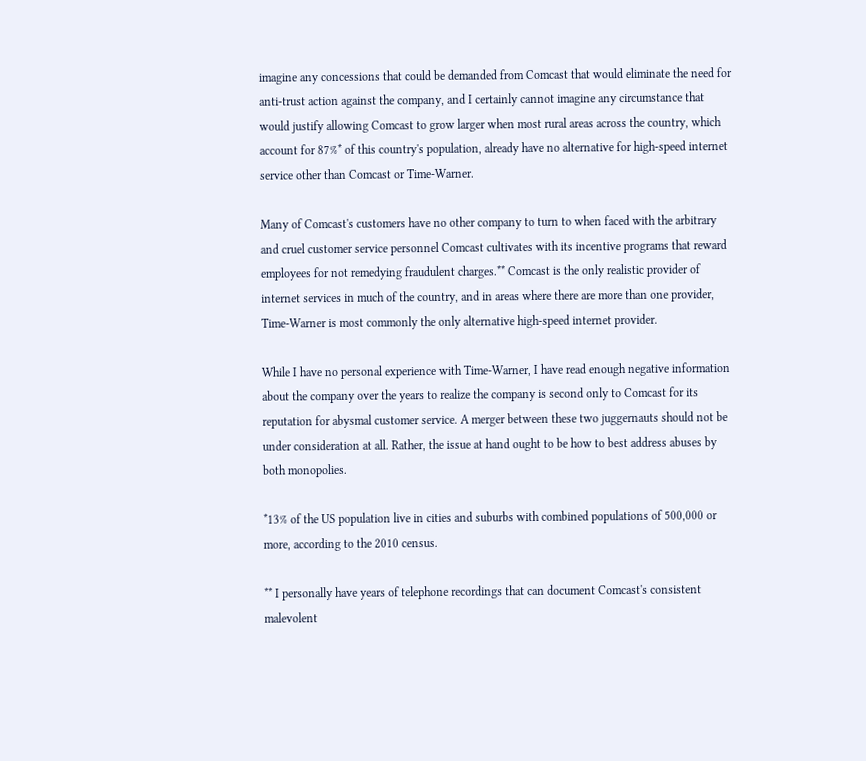imagine any concessions that could be demanded from Comcast that would eliminate the need for anti-trust action against the company, and I certainly cannot imagine any circumstance that would justify allowing Comcast to grow larger when most rural areas across the country, which account for 87%* of this country's population, already have no alternative for high-speed internet service other than Comcast or Time-Warner.

Many of Comcast's customers have no other company to turn to when faced with the arbitrary and cruel customer service personnel Comcast cultivates with its incentive programs that reward employees for not remedying fraudulent charges.** Comcast is the only realistic provider of internet services in much of the country, and in areas where there are more than one provider, Time-Warner is most commonly the only alternative high-speed internet provider.

While I have no personal experience with Time-Warner, I have read enough negative information about the company over the years to realize the company is second only to Comcast for its reputation for abysmal customer service. A merger between these two juggernauts should not be under consideration at all. Rather, the issue at hand ought to be how to best address abuses by both monopolies.

*13% of the US population live in cities and suburbs with combined populations of 500,000 or more, according to the 2010 census.

** I personally have years of telephone recordings that can document Comcast's consistent malevolent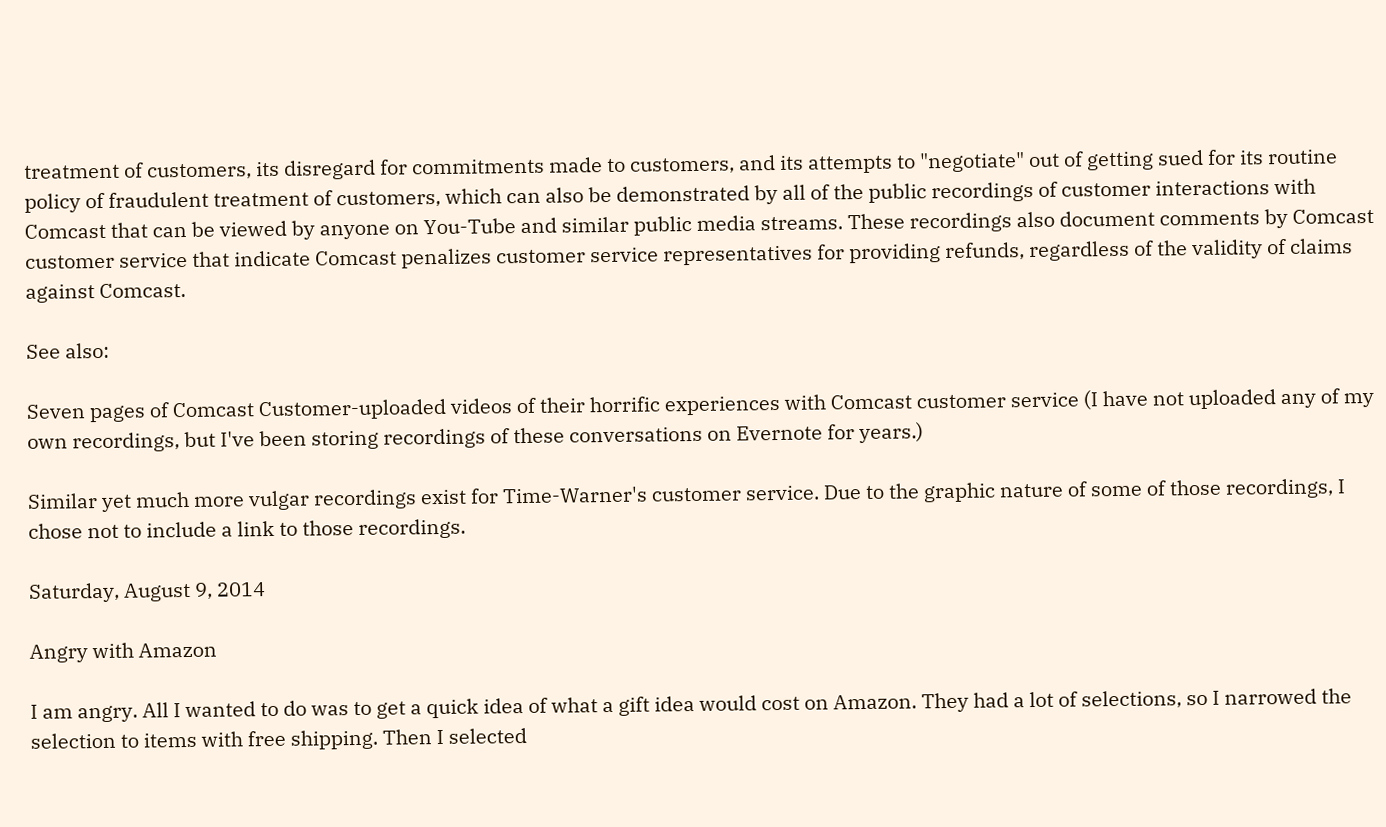treatment of customers, its disregard for commitments made to customers, and its attempts to "negotiate" out of getting sued for its routine policy of fraudulent treatment of customers, which can also be demonstrated by all of the public recordings of customer interactions with Comcast that can be viewed by anyone on You-Tube and similar public media streams. These recordings also document comments by Comcast customer service that indicate Comcast penalizes customer service representatives for providing refunds, regardless of the validity of claims against Comcast.

See also:

Seven pages of Comcast Customer-uploaded videos of their horrific experiences with Comcast customer service (I have not uploaded any of my own recordings, but I've been storing recordings of these conversations on Evernote for years.)

Similar yet much more vulgar recordings exist for Time-Warner's customer service. Due to the graphic nature of some of those recordings, I chose not to include a link to those recordings.

Saturday, August 9, 2014

Angry with Amazon

I am angry. All I wanted to do was to get a quick idea of what a gift idea would cost on Amazon. They had a lot of selections, so I narrowed the selection to items with free shipping. Then I selected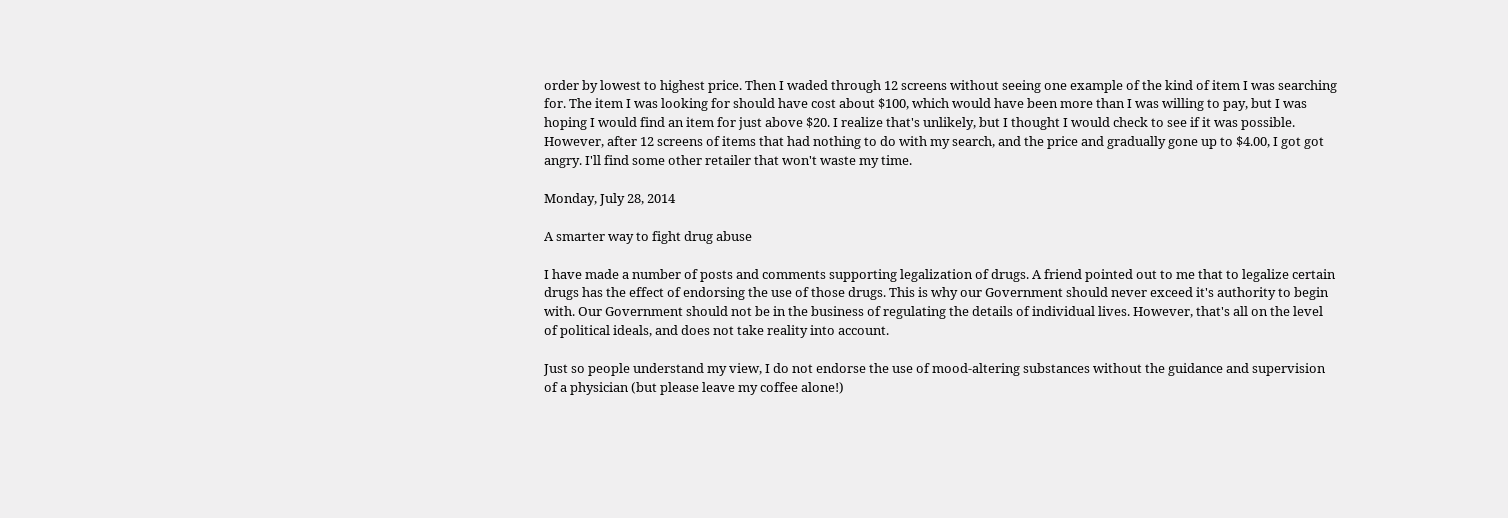order by lowest to highest price. Then I waded through 12 screens without seeing one example of the kind of item I was searching for. The item I was looking for should have cost about $100, which would have been more than I was willing to pay, but I was hoping I would find an item for just above $20. I realize that's unlikely, but I thought I would check to see if it was possible. However, after 12 screens of items that had nothing to do with my search, and the price and gradually gone up to $4.00, I got got angry. I'll find some other retailer that won't waste my time.

Monday, July 28, 2014

A smarter way to fight drug abuse

I have made a number of posts and comments supporting legalization of drugs. A friend pointed out to me that to legalize certain drugs has the effect of endorsing the use of those drugs. This is why our Government should never exceed it's authority to begin with. Our Government should not be in the business of regulating the details of individual lives. However, that's all on the level of political ideals, and does not take reality into account.

Just so people understand my view, I do not endorse the use of mood-altering substances without the guidance and supervision of a physician (but please leave my coffee alone!)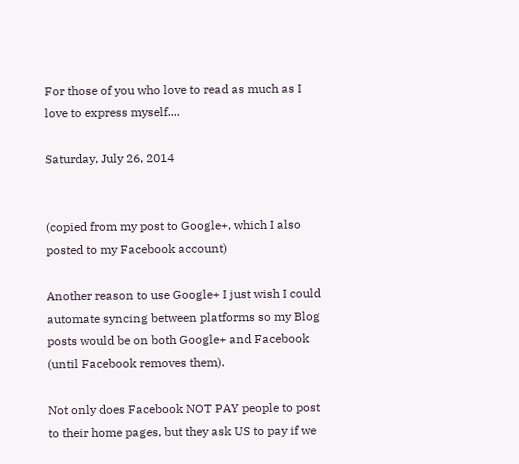For those of you who love to read as much as I love to express myself....

Saturday, July 26, 2014


(copied from my post to Google+, which I also posted to my Facebook account)

Another reason to use Google+ I just wish I could automate syncing between platforms so my Blog posts would be on both Google+ and Facebook (until Facebook removes them).

Not only does Facebook NOT PAY people to post to their home pages, but they ask US to pay if we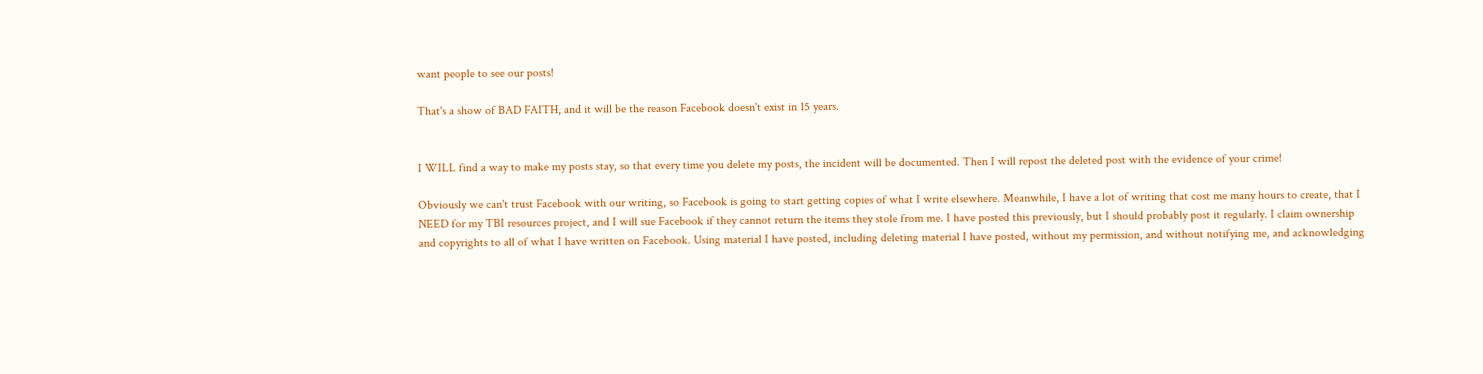want people to see our posts!

That's a show of BAD FAITH, and it will be the reason Facebook doesn't exist in 15 years.


I WILL find a way to make my posts stay, so that every time you delete my posts, the incident will be documented. Then I will repost the deleted post with the evidence of your crime!

Obviously we can't trust Facebook with our writing, so Facebook is going to start getting copies of what I write elsewhere. Meanwhile, I have a lot of writing that cost me many hours to create, that I NEED for my TBI resources project, and I will sue Facebook if they cannot return the items they stole from me. I have posted this previously, but I should probably post it regularly. I claim ownership and copyrights to all of what I have written on Facebook. Using material I have posted, including deleting material I have posted, without my permission, and without notifying me, and acknowledging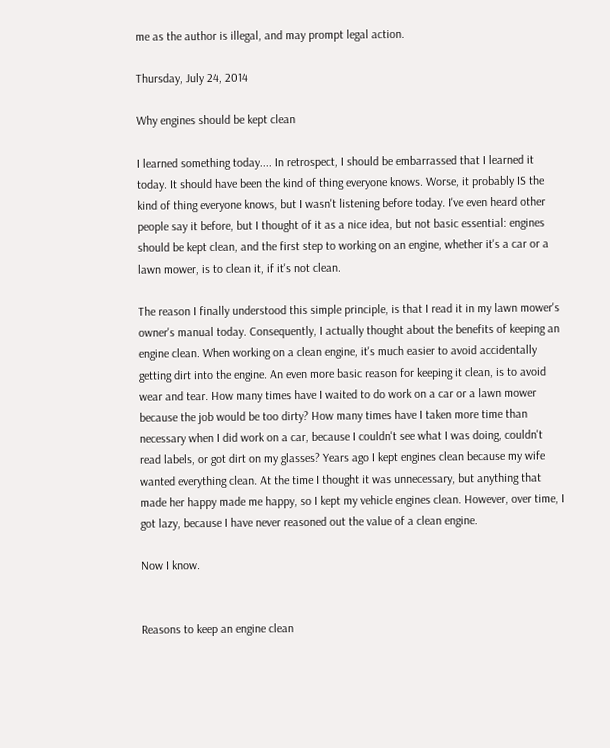me as the author is illegal, and may prompt legal action.

Thursday, July 24, 2014

Why engines should be kept clean

I learned something today.... In retrospect, I should be embarrassed that I learned it today. It should have been the kind of thing everyone knows. Worse, it probably IS the kind of thing everyone knows, but I wasn't listening before today. I've even heard other people say it before, but I thought of it as a nice idea, but not basic essential: engines should be kept clean, and the first step to working on an engine, whether it's a car or a lawn mower, is to clean it, if it's not clean.

The reason I finally understood this simple principle, is that I read it in my lawn mower's owner's manual today. Consequently, I actually thought about the benefits of keeping an engine clean. When working on a clean engine, it's much easier to avoid accidentally getting dirt into the engine. An even more basic reason for keeping it clean, is to avoid wear and tear. How many times have I waited to do work on a car or a lawn mower because the job would be too dirty? How many times have I taken more time than necessary when I did work on a car, because I couldn't see what I was doing, couldn't read labels, or got dirt on my glasses? Years ago I kept engines clean because my wife wanted everything clean. At the time I thought it was unnecessary, but anything that made her happy made me happy, so I kept my vehicle engines clean. However, over time, I got lazy, because I have never reasoned out the value of a clean engine.

Now I know.


Reasons to keep an engine clean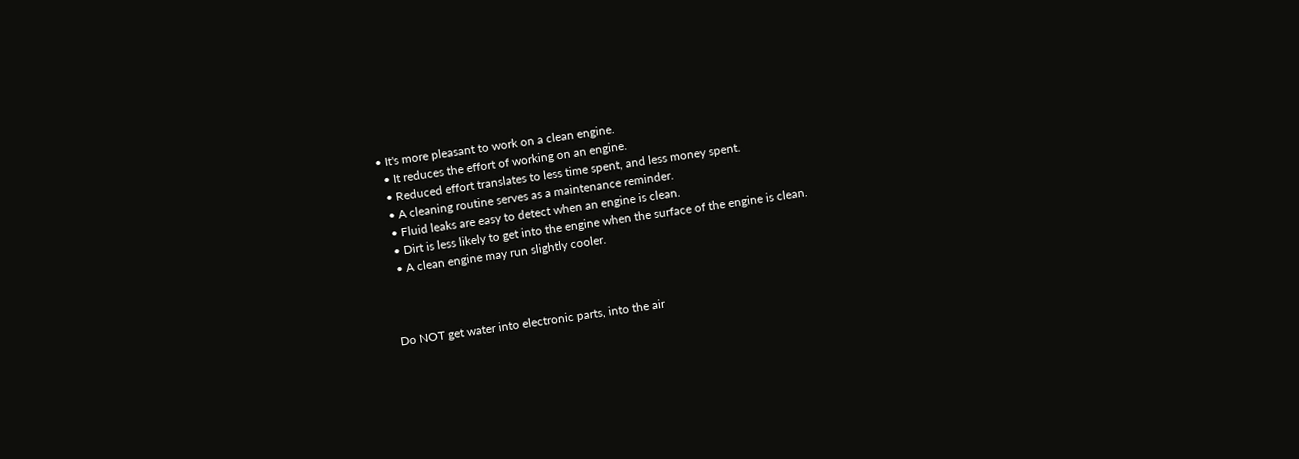• It's more pleasant to work on a clean engine.
  • It reduces the effort of working on an engine.
  • Reduced effort translates to less time spent, and less money spent.
  • A cleaning routine serves as a maintenance reminder.
  • Fluid leaks are easy to detect when an engine is clean.
  • Dirt is less likely to get into the engine when the surface of the engine is clean.
  • A clean engine may run slightly cooler.



Do NOT get water into electronic parts, into the air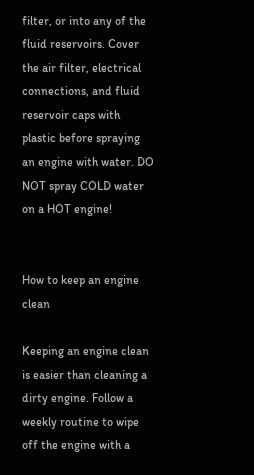filter, or into any of the fluid reservoirs. Cover the air filter, electrical connections, and fluid reservoir caps with plastic before spraying an engine with water. DO NOT spray COLD water on a HOT engine!


How to keep an engine clean

Keeping an engine clean is easier than cleaning a dirty engine. Follow a weekly routine to wipe off the engine with a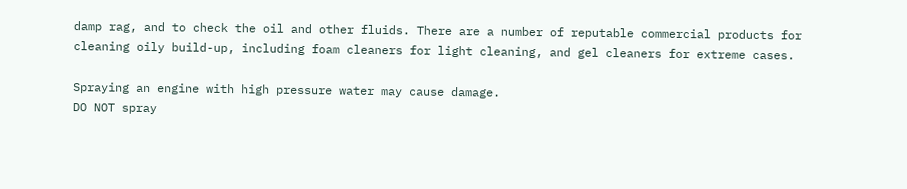damp rag, and to check the oil and other fluids. There are a number of reputable commercial products for cleaning oily build-up, including foam cleaners for light cleaning, and gel cleaners for extreme cases.

Spraying an engine with high pressure water may cause damage.
DO NOT spray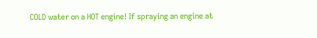COLD water on a HOT engine! If spraying an engine at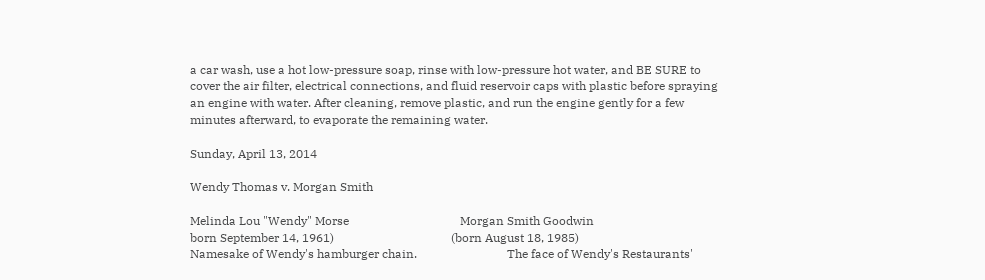a car wash, use a hot low-pressure soap, rinse with low-pressure hot water, and BE SURE to cover the air filter, electrical connections, and fluid reservoir caps with plastic before spraying an engine with water. After cleaning, remove plastic, and run the engine gently for a few minutes afterward, to evaporate the remaining water.

Sunday, April 13, 2014

Wendy Thomas v. Morgan Smith

Melinda Lou "Wendy" Morse                                     Morgan Smith Goodwin
born September 14, 1961)                                       (born August 18, 1985)
Namesake of Wendy's hamburger chain.                              The face of Wendy's Restaurants'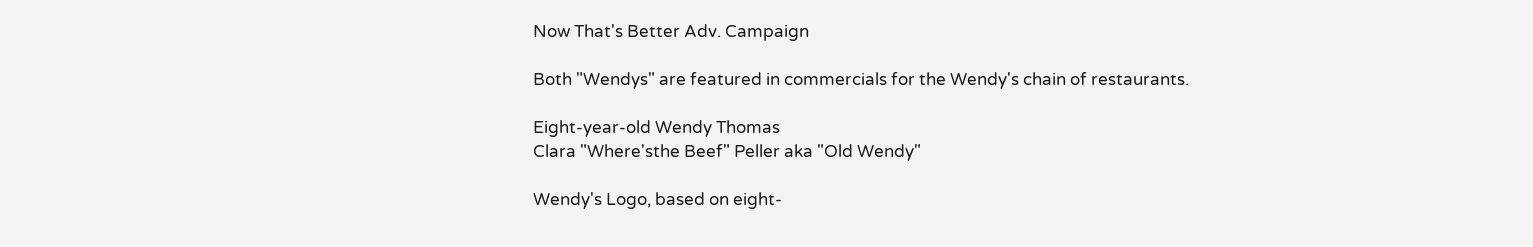Now That's Better Adv. Campaign

Both "Wendys" are featured in commercials for the Wendy's chain of restaurants.

Eight-year-old Wendy Thomas
Clara "Where'sthe Beef" Peller aka "Old Wendy"

Wendy's Logo, based on eight-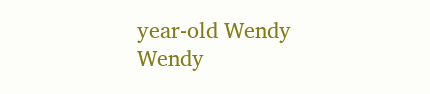year-old Wendy
Wendy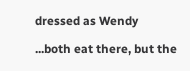dressed as Wendy

...both eat there, but the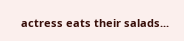actress eats their salads...